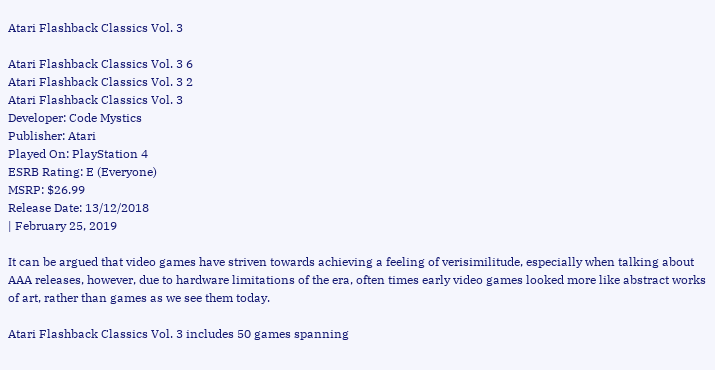Atari Flashback Classics Vol. 3

Atari Flashback Classics Vol. 3 6
Atari Flashback Classics Vol. 3 2
Atari Flashback Classics Vol. 3
Developer: Code Mystics
Publisher: Atari
Played On: PlayStation 4
ESRB Rating: E (Everyone)
MSRP: $26.99
Release Date: 13/12/2018
| February 25, 2019

It can be argued that video games have striven towards achieving a feeling of verisimilitude, especially when talking about AAA releases, however, due to hardware limitations of the era, often times early video games looked more like abstract works of art, rather than games as we see them today.

Atari Flashback Classics Vol. 3 includes 50 games spanning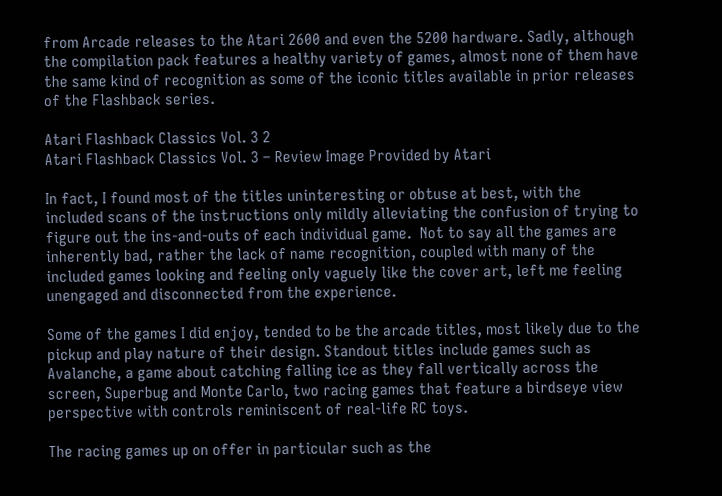from Arcade releases to the Atari 2600 and even the 5200 hardware. Sadly, although the compilation pack features a healthy variety of games, almost none of them have the same kind of recognition as some of the iconic titles available in prior releases of the Flashback series.

Atari Flashback Classics Vol. 3 2
Atari Flashback Classics Vol. 3 – Review Image Provided by Atari

In fact, I found most of the titles uninteresting or obtuse at best, with the included scans of the instructions only mildly alleviating the confusion of trying to figure out the ins-and-outs of each individual game.  Not to say all the games are inherently bad, rather the lack of name recognition, coupled with many of the included games looking and feeling only vaguely like the cover art, left me feeling unengaged and disconnected from the experience.

Some of the games I did enjoy, tended to be the arcade titles, most likely due to the pickup and play nature of their design. Standout titles include games such as Avalanche, a game about catching falling ice as they fall vertically across the screen, Superbug and Monte Carlo, two racing games that feature a birdseye view perspective with controls reminiscent of real-life RC toys.

The racing games up on offer in particular such as the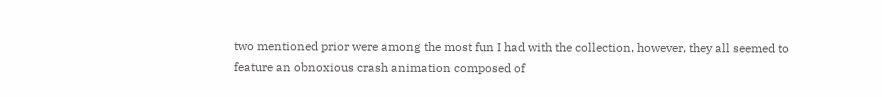two mentioned prior were among the most fun I had with the collection, however, they all seemed to feature an obnoxious crash animation composed of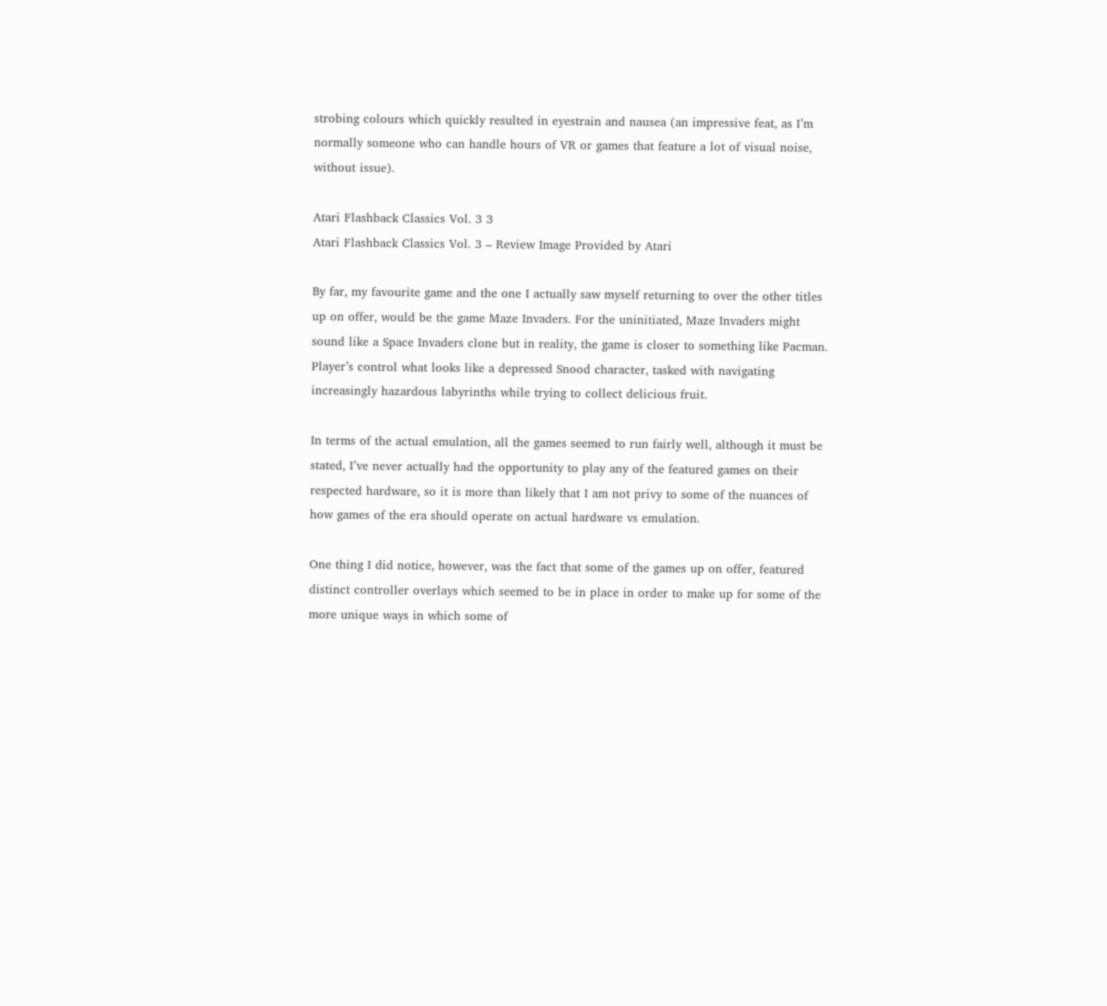strobing colours which quickly resulted in eyestrain and nausea (an impressive feat, as I’m normally someone who can handle hours of VR or games that feature a lot of visual noise, without issue).

Atari Flashback Classics Vol. 3 3
Atari Flashback Classics Vol. 3 – Review Image Provided by Atari

By far, my favourite game and the one I actually saw myself returning to over the other titles up on offer, would be the game Maze Invaders. For the uninitiated, Maze Invaders might sound like a Space Invaders clone but in reality, the game is closer to something like Pacman. Player’s control what looks like a depressed Snood character, tasked with navigating increasingly hazardous labyrinths while trying to collect delicious fruit.

In terms of the actual emulation, all the games seemed to run fairly well, although it must be stated, I’ve never actually had the opportunity to play any of the featured games on their respected hardware, so it is more than likely that I am not privy to some of the nuances of how games of the era should operate on actual hardware vs emulation.

One thing I did notice, however, was the fact that some of the games up on offer, featured distinct controller overlays which seemed to be in place in order to make up for some of the more unique ways in which some of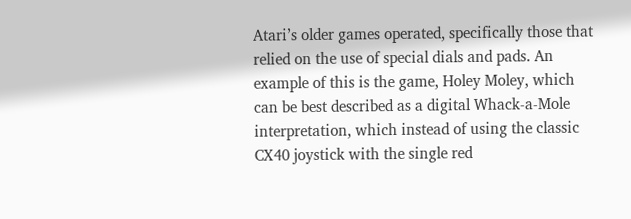Atari’s older games operated, specifically those that relied on the use of special dials and pads. An example of this is the game, Holey Moley, which can be best described as a digital Whack-a-Mole interpretation, which instead of using the classic CX40 joystick with the single red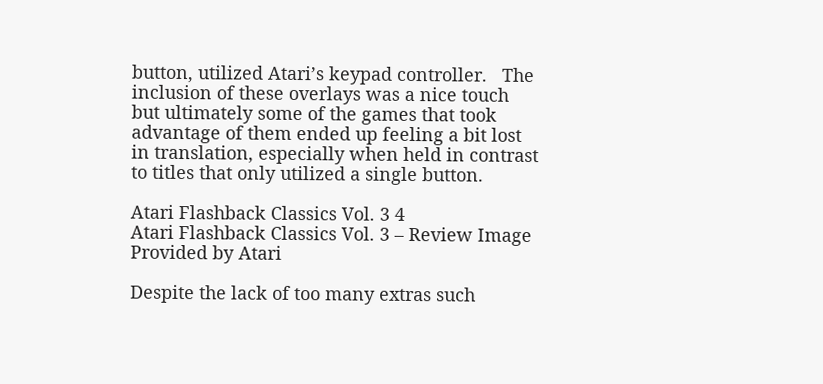button, utilized Atari’s keypad controller.   The inclusion of these overlays was a nice touch but ultimately some of the games that took advantage of them ended up feeling a bit lost in translation, especially when held in contrast to titles that only utilized a single button.

Atari Flashback Classics Vol. 3 4
Atari Flashback Classics Vol. 3 – Review Image Provided by Atari

Despite the lack of too many extras such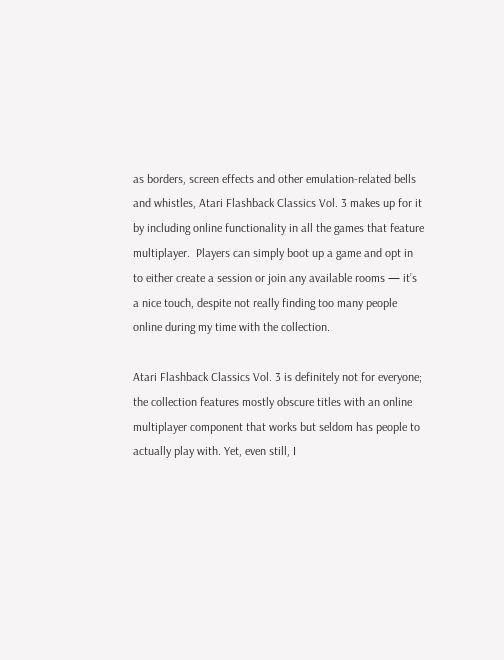as borders, screen effects and other emulation-related bells and whistles, Atari Flashback Classics Vol. 3 makes up for it by including online functionality in all the games that feature multiplayer.  Players can simply boot up a game and opt in to either create a session or join any available rooms — it’s a nice touch, despite not really finding too many people online during my time with the collection.

Atari Flashback Classics Vol. 3 is definitely not for everyone; the collection features mostly obscure titles with an online multiplayer component that works but seldom has people to actually play with. Yet, even still, I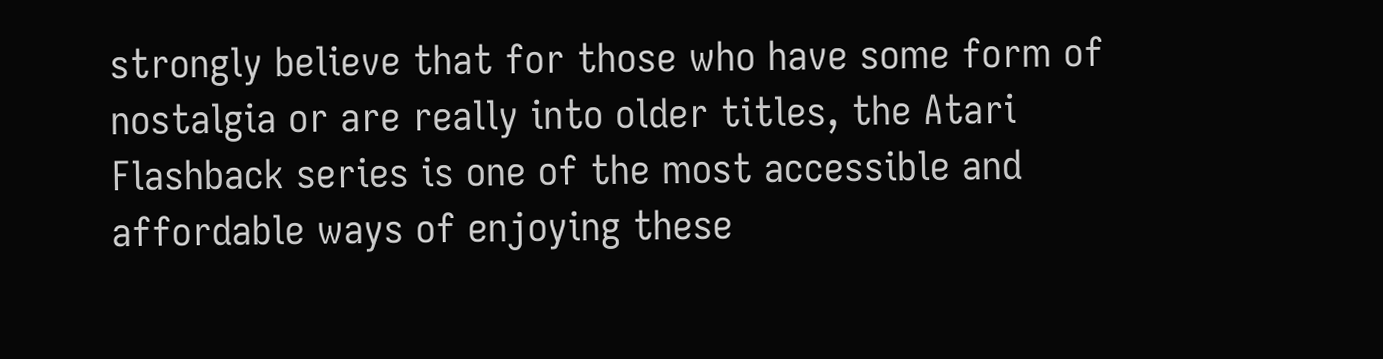strongly believe that for those who have some form of nostalgia or are really into older titles, the Atari Flashback series is one of the most accessible and affordable ways of enjoying these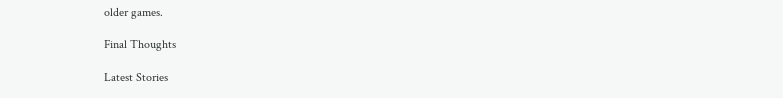older games.

Final Thoughts

Latest Stories